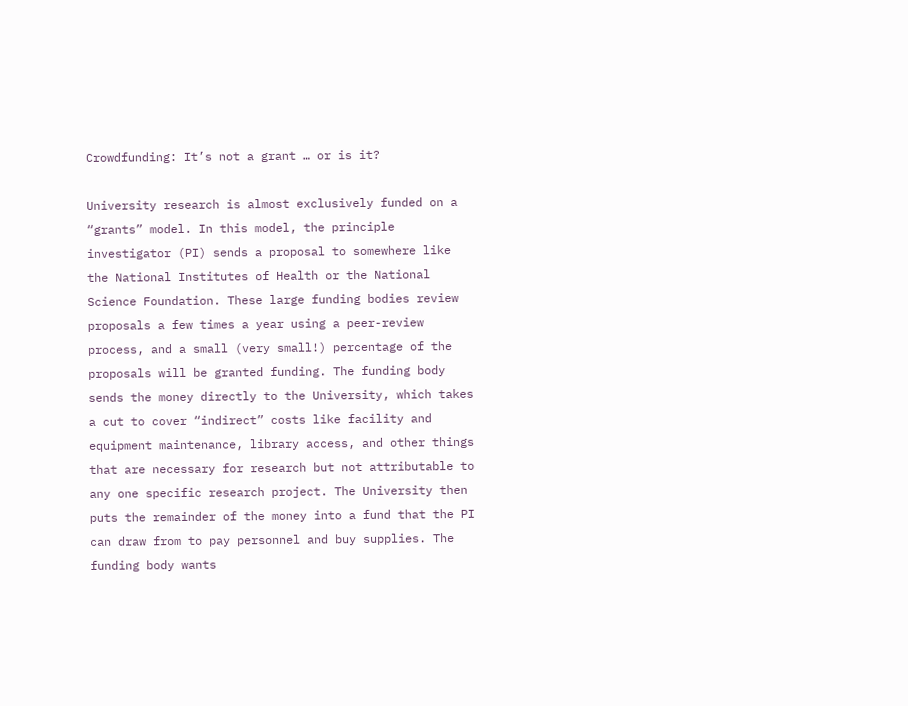Crowdfunding: It’s not a grant … or is it?

University research is almost exclusively funded on a “grants” model. In this model, the principle investigator (PI) sends a proposal to somewhere like the National Institutes of Health or the National Science Foundation. These large funding bodies review proposals a few times a year using a peer-review process, and a small (very small!) percentage of the proposals will be granted funding. The funding body sends the money directly to the University, which takes a cut to cover “indirect” costs like facility and equipment maintenance, library access, and other things that are necessary for research but not attributable to any one specific research project. The University then puts the remainder of the money into a fund that the PI can draw from to pay personnel and buy supplies. The funding body wants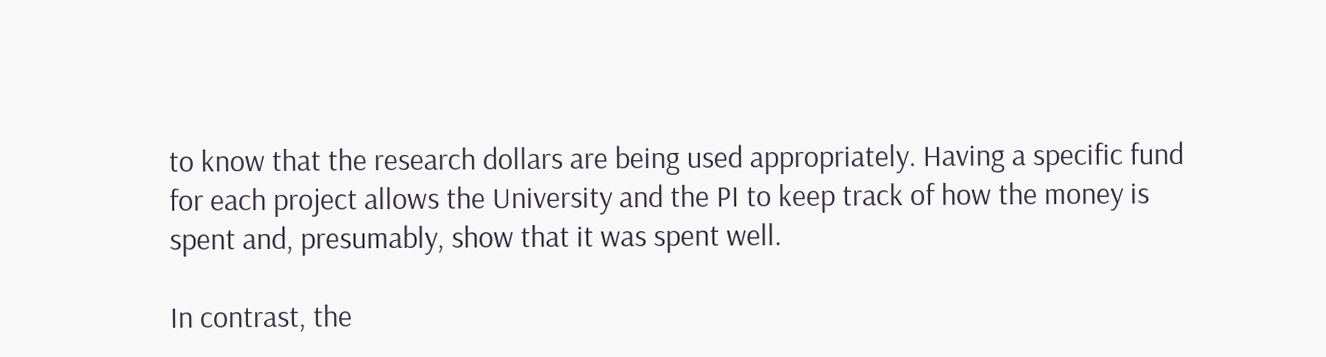to know that the research dollars are being used appropriately. Having a specific fund for each project allows the University and the PI to keep track of how the money is spent and, presumably, show that it was spent well.

In contrast, the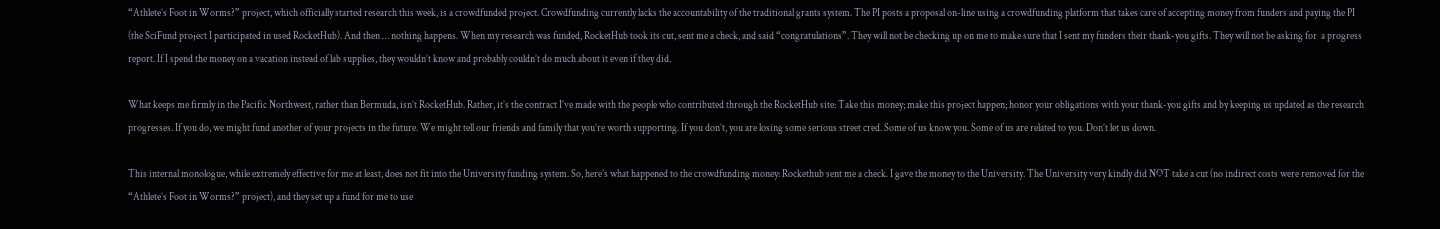“Athlete’s Foot in Worms?” project, which officially started research this week, is a crowdfunded project. Crowdfunding currently lacks the accountability of the traditional grants system. The PI posts a proposal on-line using a crowdfunding platform that takes care of accepting money from funders and paying the PI  (the SciFund project I participated in used RocketHub). And then … nothing happens. When my research was funded, RocketHub took its cut, sent me a check, and said “congratulations”. They will not be checking up on me to make sure that I sent my funders their thank-you gifts. They will not be asking for  a progress report. If I spend the money on a vacation instead of lab supplies, they wouldn’t know and probably couldn’t do much about it even if they did.

What keeps me firmly in the Pacific Northwest, rather than Bermuda, isn’t RocketHub. Rather, it’s the contract I’ve made with the people who contributed through the RocketHub site: Take this money; make this project happen; honor your obligations with your thank-you gifts and by keeping us updated as the research progresses. If you do, we might fund another of your projects in the future. We might tell our friends and family that you’re worth supporting. If you don’t, you are losing some serious street cred. Some of us know you. Some of us are related to you. Don’t let us down.

This internal monologue, while extremely effective for me at least, does not fit into the University funding system. So, here’s what happened to the crowdfunding money: Rockethub sent me a check. I gave the money to the University. The University very kindly did NOT take a cut (no indirect costs were removed for the “Athlete’s Foot in Worms?” project), and they set up a fund for me to use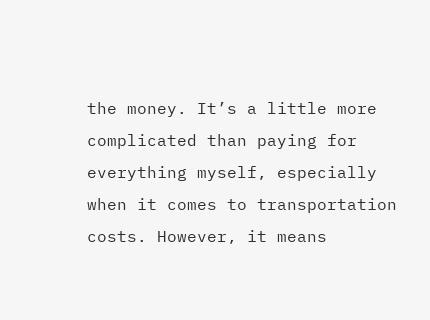the money. It’s a little more complicated than paying for everything myself, especially when it comes to transportation costs. However, it means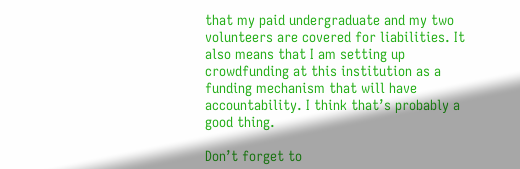that my paid undergraduate and my two volunteers are covered for liabilities. It also means that I am setting up crowdfunding at this institution as a funding mechanism that will have accountability. I think that’s probably a good thing.

Don’t forget to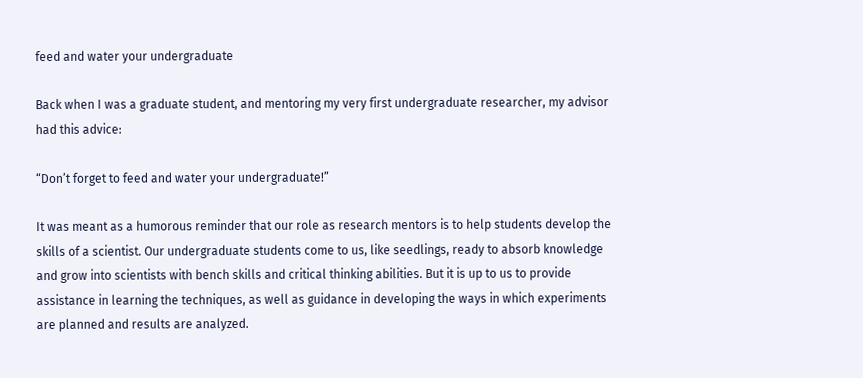feed and water your undergraduate

Back when I was a graduate student, and mentoring my very first undergraduate researcher, my advisor had this advice:

“Don’t forget to feed and water your undergraduate!”

It was meant as a humorous reminder that our role as research mentors is to help students develop the skills of a scientist. Our undergraduate students come to us, like seedlings, ready to absorb knowledge and grow into scientists with bench skills and critical thinking abilities. But it is up to us to provide assistance in learning the techniques, as well as guidance in developing the ways in which experiments are planned and results are analyzed.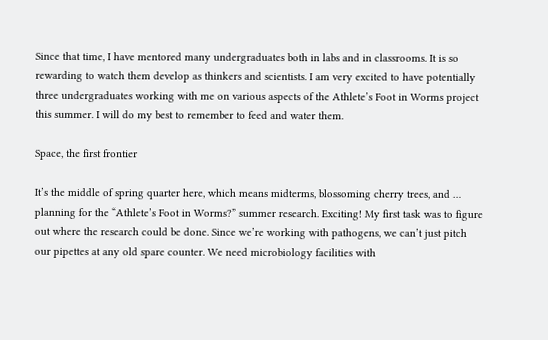Since that time, I have mentored many undergraduates both in labs and in classrooms. It is so rewarding to watch them develop as thinkers and scientists. I am very excited to have potentially three undergraduates working with me on various aspects of the Athlete’s Foot in Worms project this summer. I will do my best to remember to feed and water them.

Space, the first frontier

It’s the middle of spring quarter here, which means midterms, blossoming cherry trees, and … planning for the “Athlete’s Foot in Worms?” summer research. Exciting! My first task was to figure out where the research could be done. Since we’re working with pathogens, we can’t just pitch our pipettes at any old spare counter. We need microbiology facilities with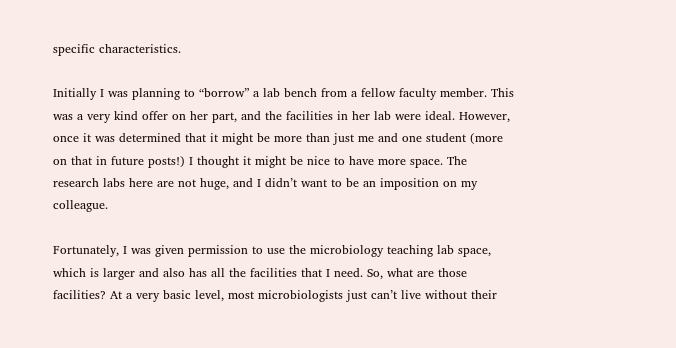specific characteristics.

Initially I was planning to “borrow” a lab bench from a fellow faculty member. This was a very kind offer on her part, and the facilities in her lab were ideal. However, once it was determined that it might be more than just me and one student (more on that in future posts!) I thought it might be nice to have more space. The research labs here are not huge, and I didn’t want to be an imposition on my colleague.

Fortunately, I was given permission to use the microbiology teaching lab space, which is larger and also has all the facilities that I need. So, what are those facilities? At a very basic level, most microbiologists just can’t live without their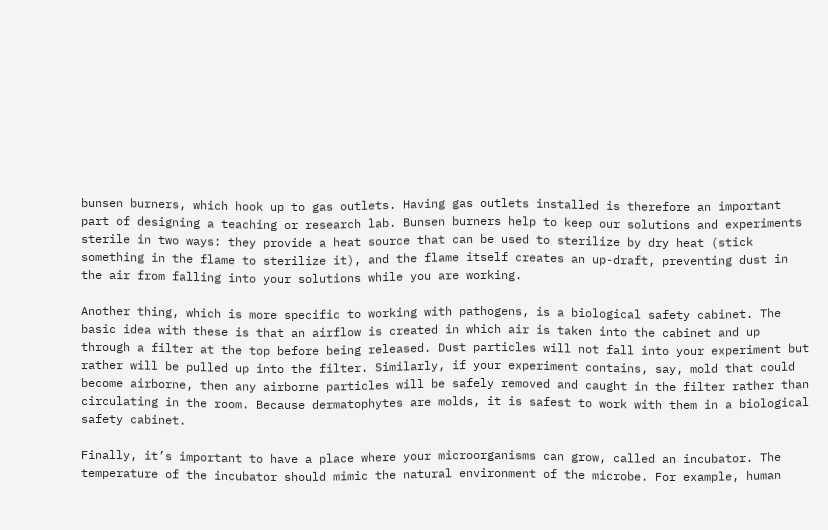bunsen burners, which hook up to gas outlets. Having gas outlets installed is therefore an important part of designing a teaching or research lab. Bunsen burners help to keep our solutions and experiments sterile in two ways: they provide a heat source that can be used to sterilize by dry heat (stick something in the flame to sterilize it), and the flame itself creates an up-draft, preventing dust in the air from falling into your solutions while you are working.

Another thing, which is more specific to working with pathogens, is a biological safety cabinet. The basic idea with these is that an airflow is created in which air is taken into the cabinet and up through a filter at the top before being released. Dust particles will not fall into your experiment but rather will be pulled up into the filter. Similarly, if your experiment contains, say, mold that could become airborne, then any airborne particles will be safely removed and caught in the filter rather than circulating in the room. Because dermatophytes are molds, it is safest to work with them in a biological safety cabinet.

Finally, it’s important to have a place where your microorganisms can grow, called an incubator. The temperature of the incubator should mimic the natural environment of the microbe. For example, human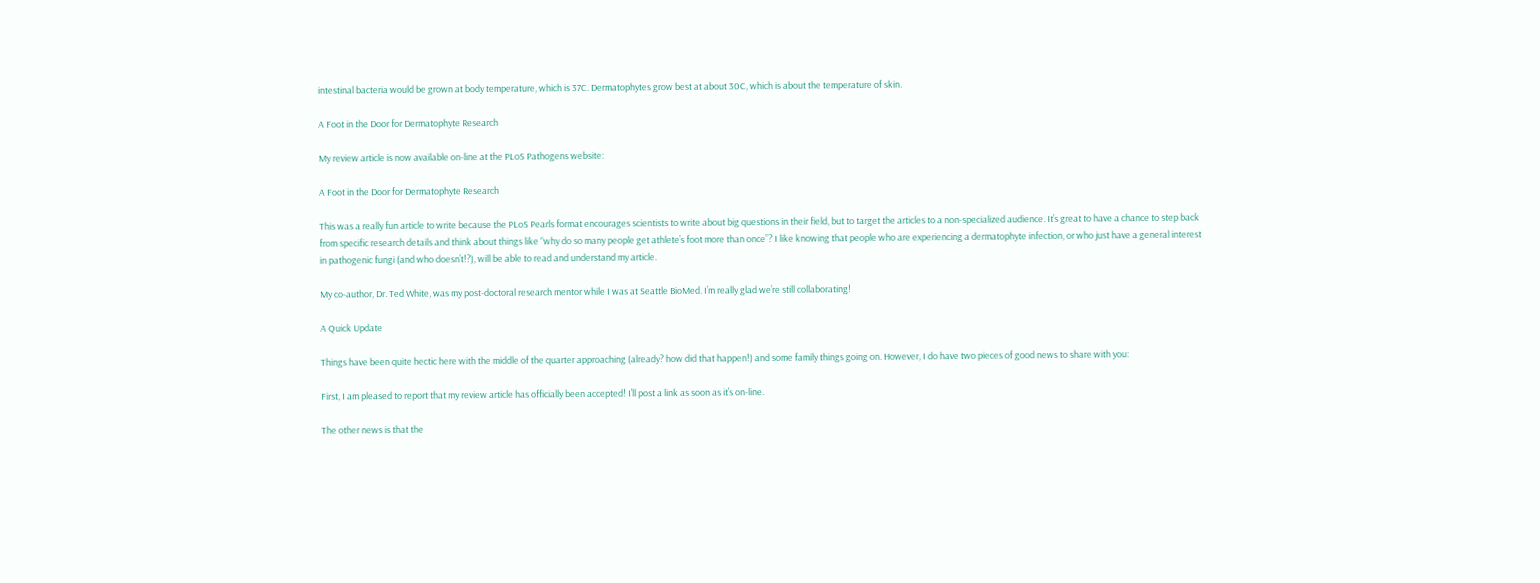intestinal bacteria would be grown at body temperature, which is 37C. Dermatophytes grow best at about 30C, which is about the temperature of skin.

A Foot in the Door for Dermatophyte Research

My review article is now available on-line at the PLoS Pathogens website:

A Foot in the Door for Dermatophyte Research

This was a really fun article to write because the PLoS Pearls format encourages scientists to write about big questions in their field, but to target the articles to a non-specialized audience. It’s great to have a chance to step back from specific research details and think about things like “why do so many people get athlete’s foot more than once”? I like knowing that people who are experiencing a dermatophyte infection, or who just have a general interest in pathogenic fungi (and who doesn’t!?), will be able to read and understand my article.

My co-author, Dr. Ted White, was my post-doctoral research mentor while I was at Seattle BioMed. I’m really glad we’re still collaborating!

A Quick Update

Things have been quite hectic here with the middle of the quarter approaching (already? how did that happen!) and some family things going on. However, I do have two pieces of good news to share with you:

First, I am pleased to report that my review article has officially been accepted! I’ll post a link as soon as it’s on-line.

The other news is that the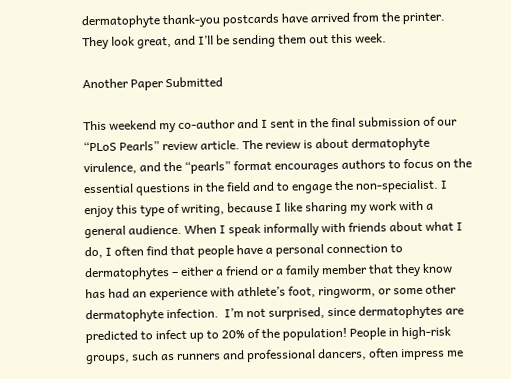dermatophyte thank-you postcards have arrived from the printer. They look great, and I’ll be sending them out this week.

Another Paper Submitted

This weekend my co-author and I sent in the final submission of our “PLoS Pearls” review article. The review is about dermatophyte virulence, and the “pearls” format encourages authors to focus on the essential questions in the field and to engage the non-specialist. I enjoy this type of writing, because I like sharing my work with a general audience. When I speak informally with friends about what I do, I often find that people have a personal connection to dermatophytes – either a friend or a family member that they know has had an experience with athlete’s foot, ringworm, or some other dermatophyte infection.  I’m not surprised, since dermatophytes are predicted to infect up to 20% of the population! People in high-risk groups, such as runners and professional dancers, often impress me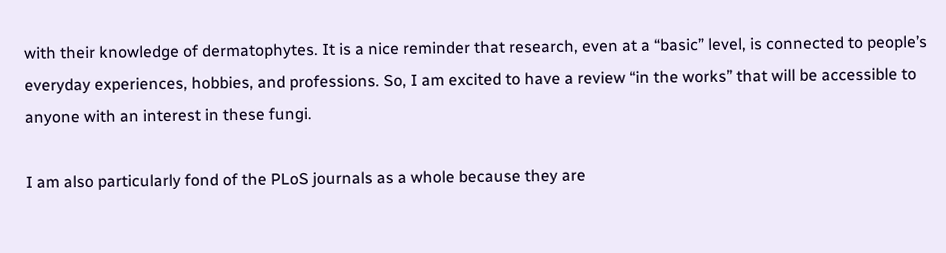with their knowledge of dermatophytes. It is a nice reminder that research, even at a “basic” level, is connected to people’s everyday experiences, hobbies, and professions. So, I am excited to have a review “in the works” that will be accessible to anyone with an interest in these fungi.

I am also particularly fond of the PLoS journals as a whole because they are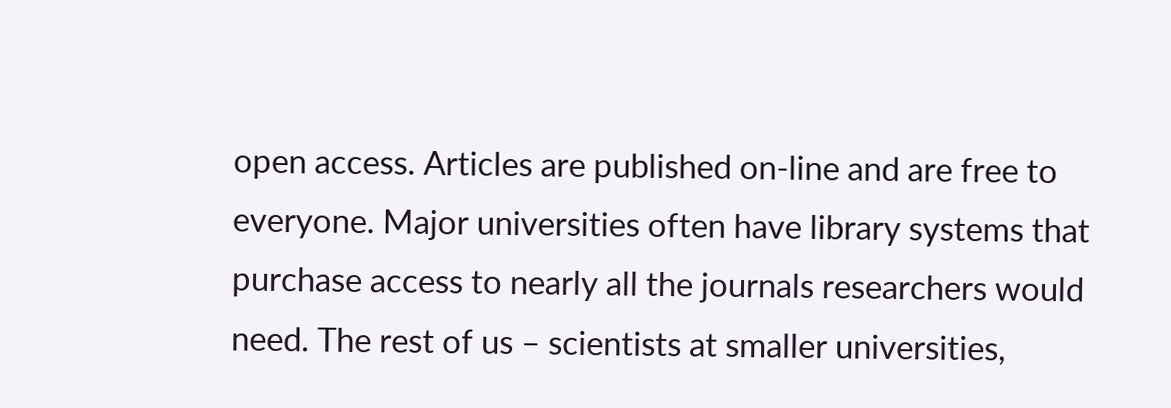open access. Articles are published on-line and are free to everyone. Major universities often have library systems that purchase access to nearly all the journals researchers would need. The rest of us – scientists at smaller universities,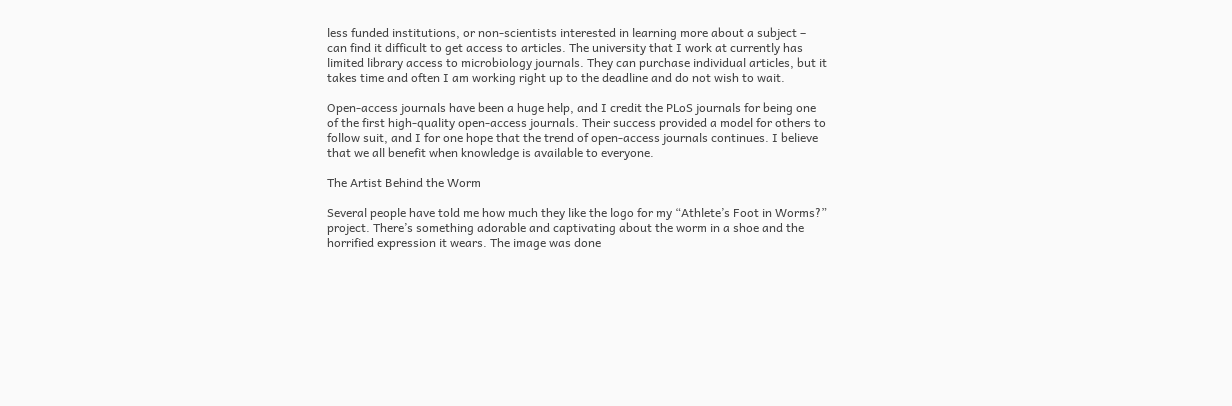less funded institutions, or non-scientists interested in learning more about a subject – can find it difficult to get access to articles. The university that I work at currently has limited library access to microbiology journals. They can purchase individual articles, but it takes time and often I am working right up to the deadline and do not wish to wait.

Open-access journals have been a huge help, and I credit the PLoS journals for being one of the first high-quality open-access journals. Their success provided a model for others to follow suit, and I for one hope that the trend of open-access journals continues. I believe that we all benefit when knowledge is available to everyone.

The Artist Behind the Worm

Several people have told me how much they like the logo for my “Athlete’s Foot in Worms?” project. There’s something adorable and captivating about the worm in a shoe and the horrified expression it wears. The image was done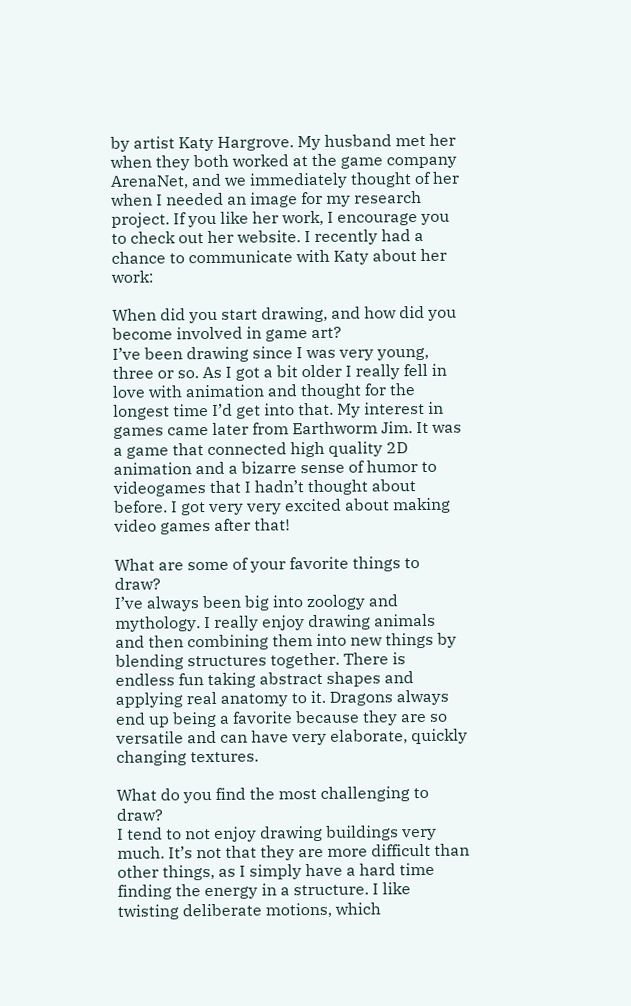by artist Katy Hargrove. My husband met her when they both worked at the game company ArenaNet, and we immediately thought of her when I needed an image for my research project. If you like her work, I encourage you to check out her website. I recently had a chance to communicate with Katy about her work:

When did you start drawing, and how did you become involved in game art?
I’ve been drawing since I was very young, three or so. As I got a bit older I really fell in love with animation and thought for the longest time I’d get into that. My interest in games came later from Earthworm Jim. It was a game that connected high quality 2D animation and a bizarre sense of humor to videogames that I hadn’t thought about before. I got very very excited about making video games after that!

What are some of your favorite things to draw?
I’ve always been big into zoology and mythology. I really enjoy drawing animals and then combining them into new things by blending structures together. There is endless fun taking abstract shapes and applying real anatomy to it. Dragons always end up being a favorite because they are so versatile and can have very elaborate, quickly changing textures.

What do you find the most challenging to draw?
I tend to not enjoy drawing buildings very much. It’s not that they are more difficult than other things, as I simply have a hard time finding the energy in a structure. I like twisting deliberate motions, which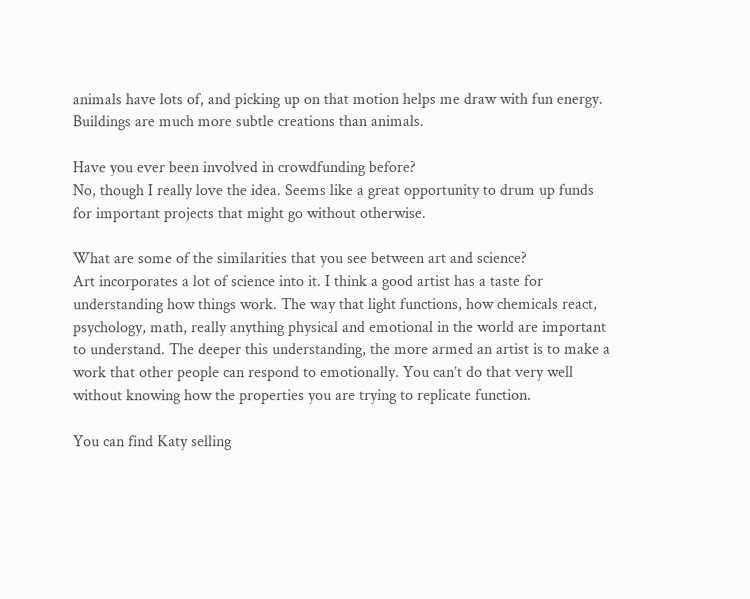animals have lots of, and picking up on that motion helps me draw with fun energy. Buildings are much more subtle creations than animals.

Have you ever been involved in crowdfunding before?
No, though I really love the idea. Seems like a great opportunity to drum up funds for important projects that might go without otherwise.

What are some of the similarities that you see between art and science?
Art incorporates a lot of science into it. I think a good artist has a taste for understanding how things work. The way that light functions, how chemicals react, psychology, math, really anything physical and emotional in the world are important to understand. The deeper this understanding, the more armed an artist is to make a work that other people can respond to emotionally. You can’t do that very well without knowing how the properties you are trying to replicate function.

You can find Katy selling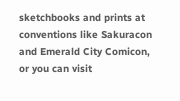sketchbooks and prints at conventions like Sakuracon and Emerald City Comicon, or you can visit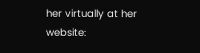her virtually at her website: